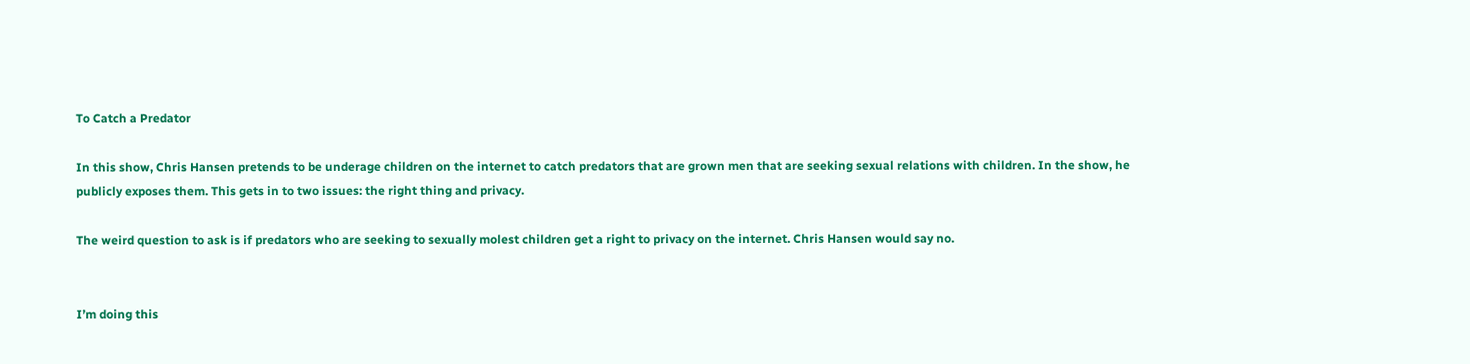To Catch a Predator

In this show, Chris Hansen pretends to be underage children on the internet to catch predators that are grown men that are seeking sexual relations with children. In the show, he publicly exposes them. This gets in to two issues: the right thing and privacy.

The weird question to ask is if predators who are seeking to sexually molest children get a right to privacy on the internet. Chris Hansen would say no.


I’m doing this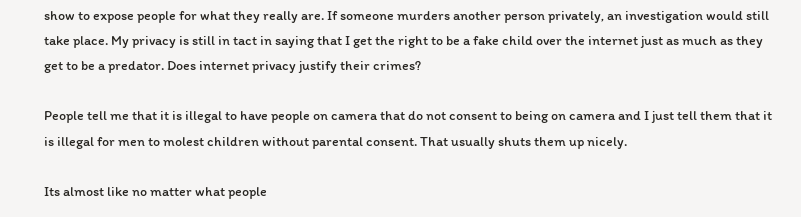show to expose people for what they really are. If someone murders another person privately, an investigation would still take place. My privacy is still in tact in saying that I get the right to be a fake child over the internet just as much as they get to be a predator. Does internet privacy justify their crimes?

People tell me that it is illegal to have people on camera that do not consent to being on camera and I just tell them that it is illegal for men to molest children without parental consent. That usually shuts them up nicely.

Its almost like no matter what people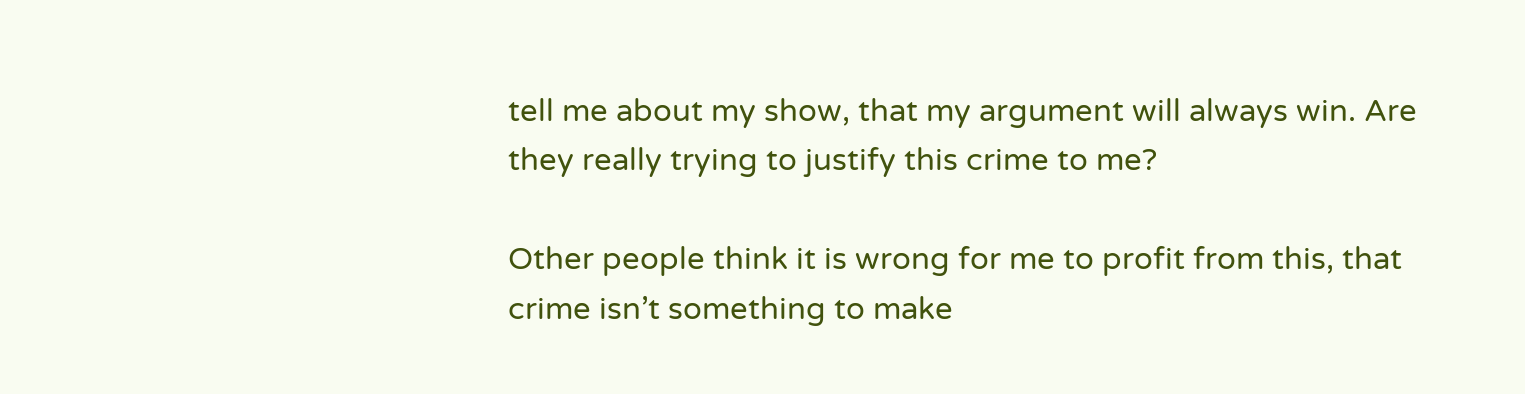tell me about my show, that my argument will always win. Are they really trying to justify this crime to me?

Other people think it is wrong for me to profit from this, that crime isn’t something to make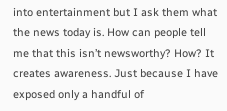into entertainment but I ask them what the news today is. How can people tell me that this isn’t newsworthy? How? It creates awareness. Just because I have exposed only a handful of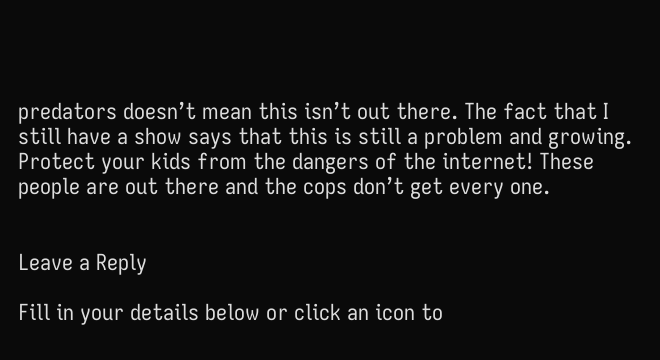predators doesn’t mean this isn’t out there. The fact that I still have a show says that this is still a problem and growing. Protect your kids from the dangers of the internet! These people are out there and the cops don’t get every one.


Leave a Reply

Fill in your details below or click an icon to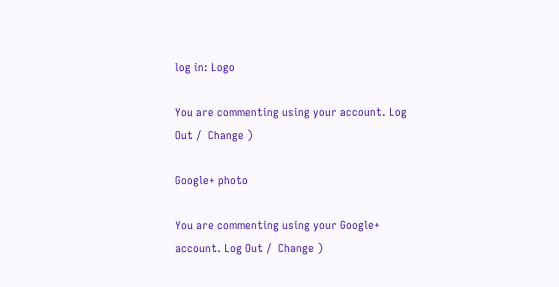log in: Logo

You are commenting using your account. Log Out /  Change )

Google+ photo

You are commenting using your Google+ account. Log Out /  Change )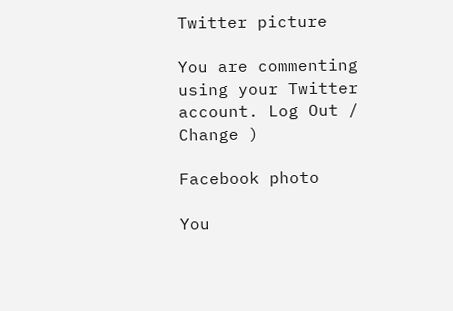Twitter picture

You are commenting using your Twitter account. Log Out /  Change )

Facebook photo

You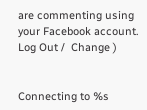are commenting using your Facebook account. Log Out /  Change )


Connecting to %s